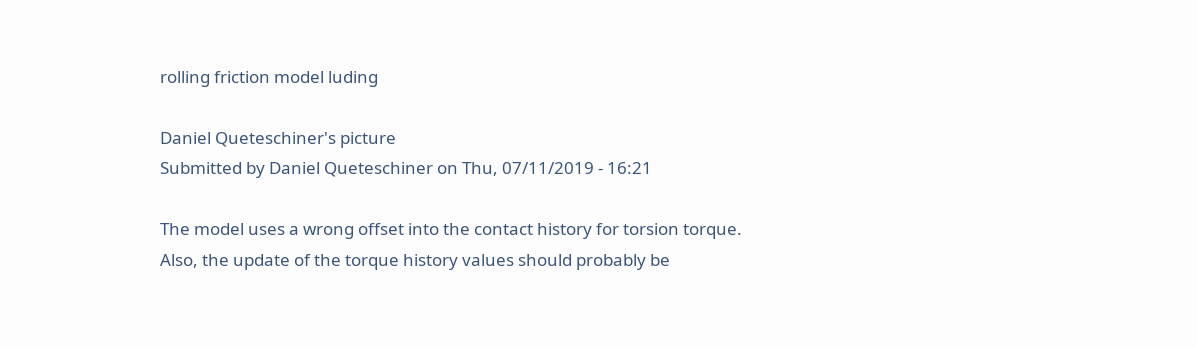rolling friction model luding

Daniel Queteschiner's picture
Submitted by Daniel Queteschiner on Thu, 07/11/2019 - 16:21

The model uses a wrong offset into the contact history for torsion torque. Also, the update of the torque history values should probably be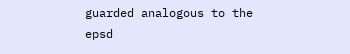guarded analogous to the epsd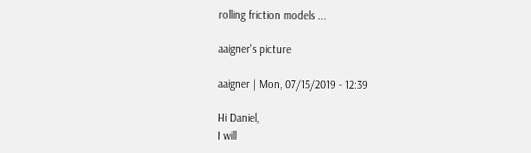rolling friction models ...

aaigner's picture

aaigner | Mon, 07/15/2019 - 12:39

Hi Daniel,
I will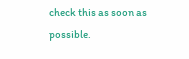check this as soon as possible.